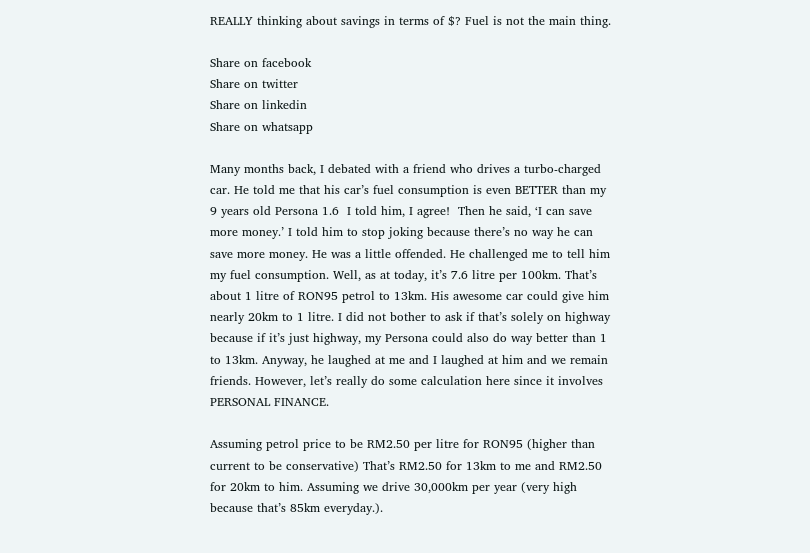REALLY thinking about savings in terms of $? Fuel is not the main thing.

Share on facebook
Share on twitter
Share on linkedin
Share on whatsapp

Many months back, I debated with a friend who drives a turbo-charged car. He told me that his car’s fuel consumption is even BETTER than my 9 years old Persona 1.6  I told him, I agree!  Then he said, ‘I can save more money.’ I told him to stop joking because there’s no way he can save more money. He was a little offended. He challenged me to tell him my fuel consumption. Well, as at today, it’s 7.6 litre per 100km. That’s about 1 litre of RON95 petrol to 13km. His awesome car could give him nearly 20km to 1 litre. I did not bother to ask if that’s solely on highway because if it’s just highway, my Persona could also do way better than 1 to 13km. Anyway, he laughed at me and I laughed at him and we remain friends. However, let’s really do some calculation here since it involves PERSONAL FINANCE.

Assuming petrol price to be RM2.50 per litre for RON95 (higher than current to be conservative) That’s RM2.50 for 13km to me and RM2.50 for 20km to him. Assuming we drive 30,000km per year (very high because that’s 85km everyday.).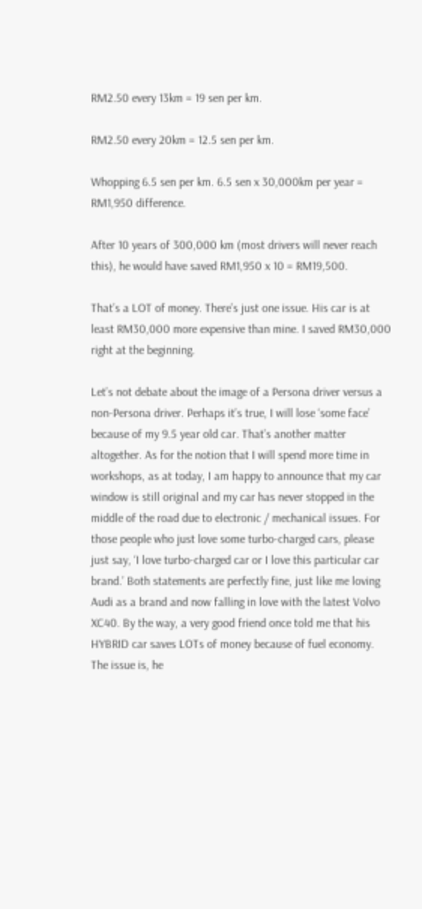RM2.50 every 13km = 19 sen per km.

RM2.50 every 20km = 12.5 sen per km.

Whopping 6.5 sen per km. 6.5 sen x 30,000km per year = RM1,950 difference.

After 10 years of 300,000 km (most drivers will never reach this), he would have saved RM1,950 x 10 = RM19,500.

That’s a LOT of money. There’s just one issue. His car is at least RM30,000 more expensive than mine. I saved RM30,000 right at the beginning.

Let’s not debate about the image of a Persona driver versus a non-Persona driver. Perhaps it’s true, I will lose ‘some face’ because of my 9.5 year old car. That’s another matter altogether. As for the notion that I will spend more time in workshops, as at today, I am happy to announce that my car window is still original and my car has never stopped in the middle of the road due to electronic / mechanical issues. For those people who just love some turbo-charged cars, please just say, ‘I love turbo-charged car or I love this particular car brand.’ Both statements are perfectly fine, just like me loving Audi as a brand and now falling in love with the latest Volvo XC40. By the way, a very good friend once told me that his HYBRID car saves LOTs of money because of fuel economy. The issue is, he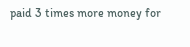paid 3 times more money for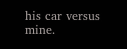his car versus mine.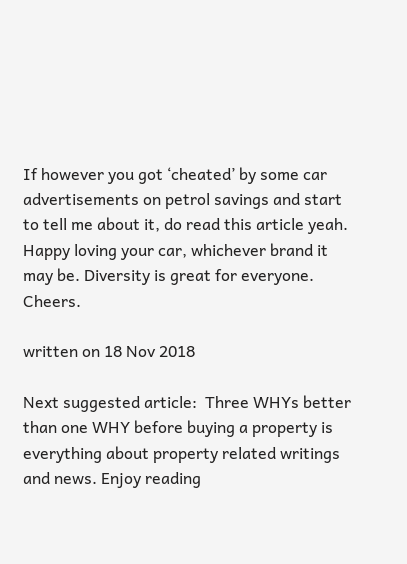If however you got ‘cheated’ by some car advertisements on petrol savings and start to tell me about it, do read this article yeah. Happy loving your car, whichever brand it may be. Diversity is great for everyone. Cheers.

written on 18 Nov 2018

Next suggested article:  Three WHYs better than one WHY before buying a property is everything about property related writings and news. Enjoy reading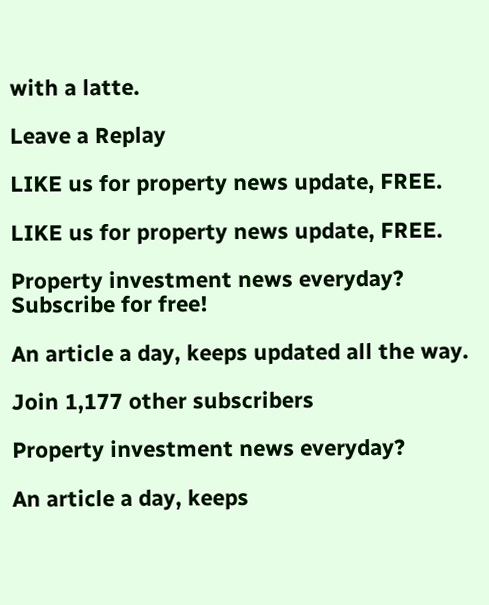with a latte.

Leave a Replay

LIKE us for property news update, FREE.

LIKE us for property news update, FREE.

Property investment news everyday? Subscribe for free!

An article a day, keeps updated all the way.

Join 1,177 other subscribers

Property investment news everyday?

An article a day, keeps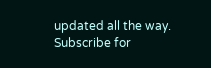updated all the way. Subscribe for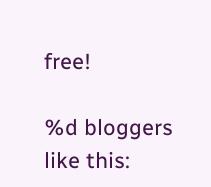free!

%d bloggers like this: